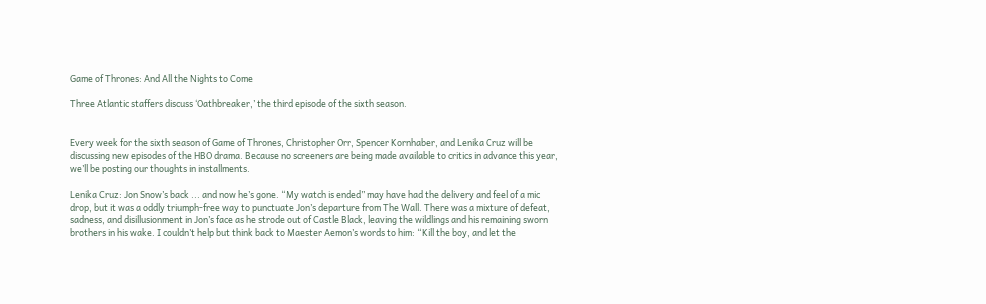Game of Thrones: And All the Nights to Come

Three Atlantic staffers discuss ‘Oathbreaker,’ the third episode of the sixth season.


Every week for the sixth season of Game of Thrones, Christopher Orr, Spencer Kornhaber, and Lenika Cruz will be discussing new episodes of the HBO drama. Because no screeners are being made available to critics in advance this year, we’ll be posting our thoughts in installments.

Lenika Cruz: Jon Snow’s back ... and now he’s gone. “My watch is ended” may have had the delivery and feel of a mic drop, but it was a oddly triumph-free way to punctuate Jon’s departure from The Wall. There was a mixture of defeat, sadness, and disillusionment in Jon’s face as he strode out of Castle Black, leaving the wildlings and his remaining sworn brothers in his wake. I couldn’t help but think back to Maester Aemon’s words to him: “Kill the boy, and let the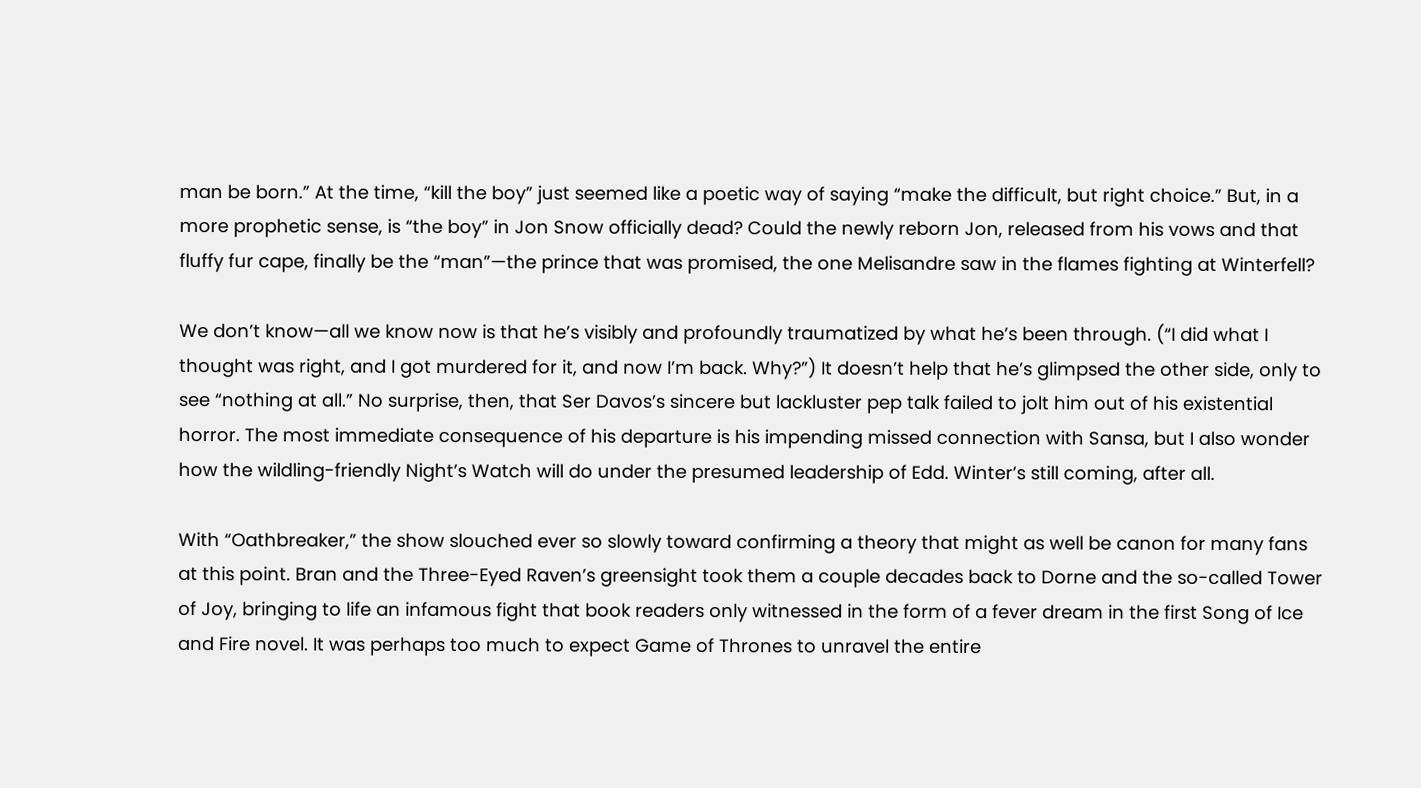man be born.” At the time, “kill the boy” just seemed like a poetic way of saying “make the difficult, but right choice.” But, in a more prophetic sense, is “the boy” in Jon Snow officially dead? Could the newly reborn Jon, released from his vows and that fluffy fur cape, finally be the “man”—the prince that was promised, the one Melisandre saw in the flames fighting at Winterfell?

We don’t know—all we know now is that he’s visibly and profoundly traumatized by what he’s been through. (“I did what I thought was right, and I got murdered for it, and now I’m back. Why?”) It doesn’t help that he’s glimpsed the other side, only to see “nothing at all.” No surprise, then, that Ser Davos’s sincere but lackluster pep talk failed to jolt him out of his existential horror. The most immediate consequence of his departure is his impending missed connection with Sansa, but I also wonder how the wildling-friendly Night’s Watch will do under the presumed leadership of Edd. Winter’s still coming, after all.

With “Oathbreaker,” the show slouched ever so slowly toward confirming a theory that might as well be canon for many fans at this point. Bran and the Three-Eyed Raven’s greensight took them a couple decades back to Dorne and the so-called Tower of Joy, bringing to life an infamous fight that book readers only witnessed in the form of a fever dream in the first Song of Ice and Fire novel. It was perhaps too much to expect Game of Thrones to unravel the entire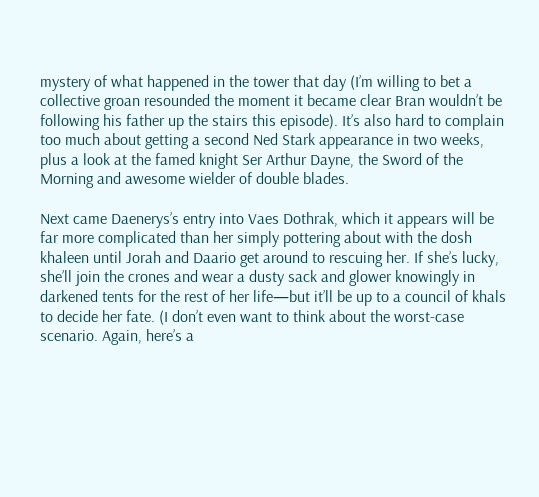mystery of what happened in the tower that day (I’m willing to bet a collective groan resounded the moment it became clear Bran wouldn’t be following his father up the stairs this episode). It’s also hard to complain too much about getting a second Ned Stark appearance in two weeks, plus a look at the famed knight Ser Arthur Dayne, the Sword of the Morning and awesome wielder of double blades.

Next came Daenerys’s entry into Vaes Dothrak, which it appears will be far more complicated than her simply pottering about with the dosh khaleen until Jorah and Daario get around to rescuing her. If she’s lucky, she’ll join the crones and wear a dusty sack and glower knowingly in darkened tents for the rest of her life—but it’ll be up to a council of khals to decide her fate. (I don’t even want to think about the worst-case scenario. Again, here’s a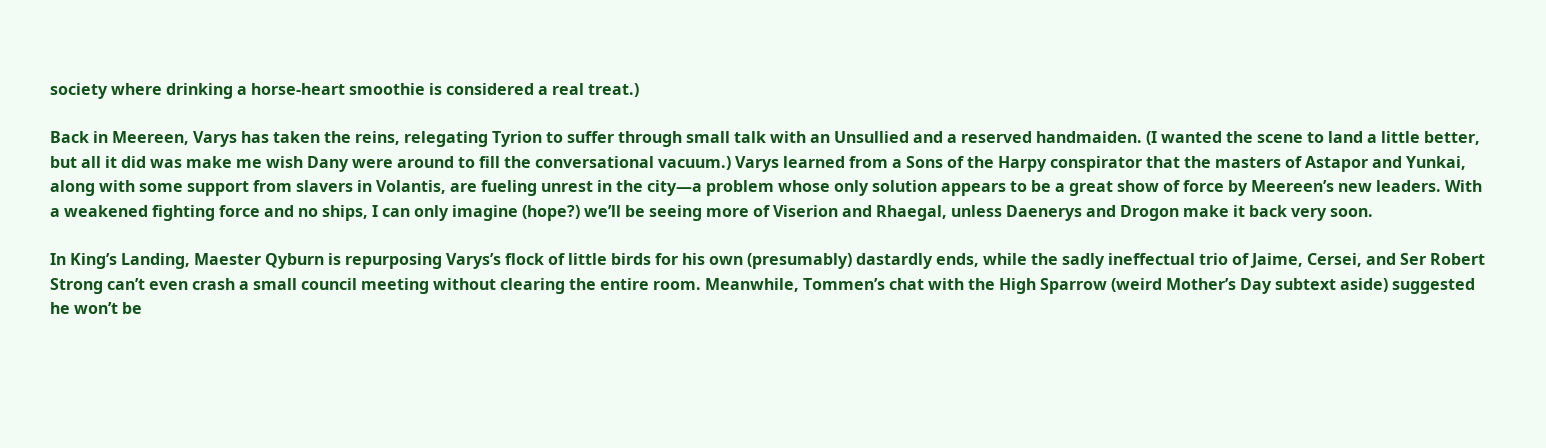society where drinking a horse-heart smoothie is considered a real treat.)

Back in Meereen, Varys has taken the reins, relegating Tyrion to suffer through small talk with an Unsullied and a reserved handmaiden. (I wanted the scene to land a little better, but all it did was make me wish Dany were around to fill the conversational vacuum.) Varys learned from a Sons of the Harpy conspirator that the masters of Astapor and Yunkai, along with some support from slavers in Volantis, are fueling unrest in the city—a problem whose only solution appears to be a great show of force by Meereen’s new leaders. With a weakened fighting force and no ships, I can only imagine (hope?) we’ll be seeing more of Viserion and Rhaegal, unless Daenerys and Drogon make it back very soon.

In King’s Landing, Maester Qyburn is repurposing Varys’s flock of little birds for his own (presumably) dastardly ends, while the sadly ineffectual trio of Jaime, Cersei, and Ser Robert Strong can’t even crash a small council meeting without clearing the entire room. Meanwhile, Tommen’s chat with the High Sparrow (weird Mother’s Day subtext aside) suggested he won’t be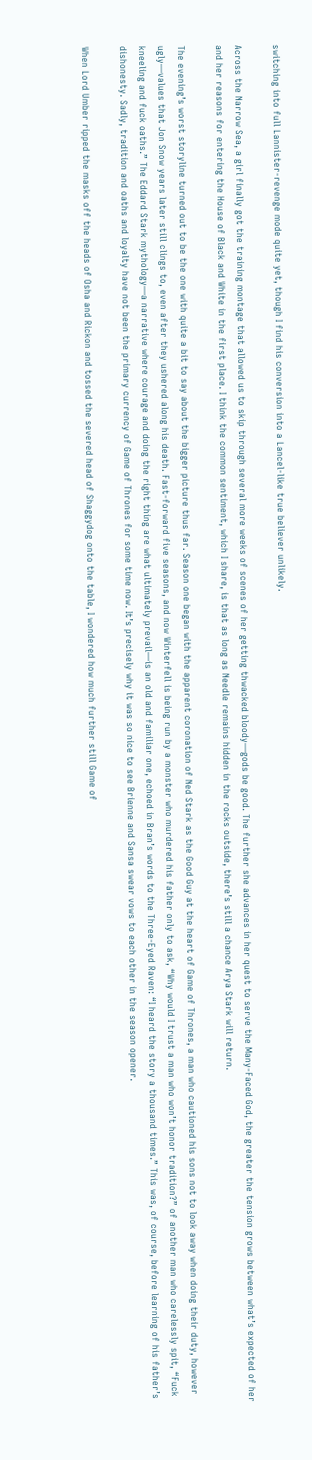switching into full Lannister-revenge mode quite yet, though I find his conversion into a Lancel-like true believer unlikely.

Across the Narrow Sea, a girl finally got the training montage that allowed us to skip through several more weeks of scenes of her getting thwacked bloody—gods be good. The further she advances in her quest to serve the Many-Faced God, the greater the tension grows between what’s expected of her and her reasons for entering the House of Black and White in the first place. I think the common sentiment, which I share, is that as long as Needle remains hidden in the rocks outside, there’s still a chance Arya Stark will return.

The evening’s worst storyline turned out to be the one with quite a bit to say about the bigger picture thus far. Season one began with the apparent coronation of Ned Stark as the Good Guy at the heart of Game of Thrones, a man who cautioned his sons not to look away when doing their duty, however ugly—values that Jon Snow years later still clings to, even after they ushered along his death. Fast-forward five seasons, and now Winterfell is being run by a monster who murdered his father only to ask, “Why would I trust a man who won’t honor tradition?” of another man who carelessly spit, “Fuck kneeling and fuck oaths.” The Eddard Stark mythology—a narrative where courage and doing the right thing are what ultimately prevail—is an old and familiar one, echoed in Bran’s words to the Three-Eyed Raven: “I heard the story a thousand times.” This was, of course, before learning of his father’s dishonesty. Sadly, tradition and oaths and loyalty have not been the primary currency of Game of Thrones for some time now. It’s precisely why it was so nice to see Brienne and Sansa swear vows to each other in the season opener.

When Lord Umber ripped the masks off the heads of Osha and Rickon and tossed the severed head of Shaggydog onto the table, I wondered how much further still Game of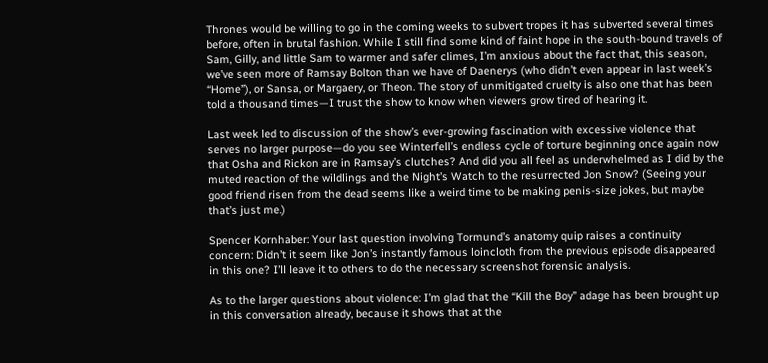Thrones would be willing to go in the coming weeks to subvert tropes it has subverted several times before, often in brutal fashion. While I still find some kind of faint hope in the south-bound travels of Sam, Gilly, and little Sam to warmer and safer climes, I’m anxious about the fact that, this season, we’ve seen more of Ramsay Bolton than we have of Daenerys (who didn’t even appear in last week’s “Home”), or Sansa, or Margaery, or Theon. The story of unmitigated cruelty is also one that has been told a thousand times—I trust the show to know when viewers grow tired of hearing it.

Last week led to discussion of the show’s ever-growing fascination with excessive violence that serves no larger purpose—do you see Winterfell’s endless cycle of torture beginning once again now that Osha and Rickon are in Ramsay’s clutches? And did you all feel as underwhelmed as I did by the muted reaction of the wildlings and the Night’s Watch to the resurrected Jon Snow? (Seeing your good friend risen from the dead seems like a weird time to be making penis-size jokes, but maybe that’s just me.)

Spencer Kornhaber: Your last question involving Tormund’s anatomy quip raises a continuity concern: Didn’t it seem like Jon’s instantly famous loincloth from the previous episode disappeared in this one? I’ll leave it to others to do the necessary screenshot forensic analysis.

As to the larger questions about violence: I’m glad that the “Kill the Boy” adage has been brought up in this conversation already, because it shows that at the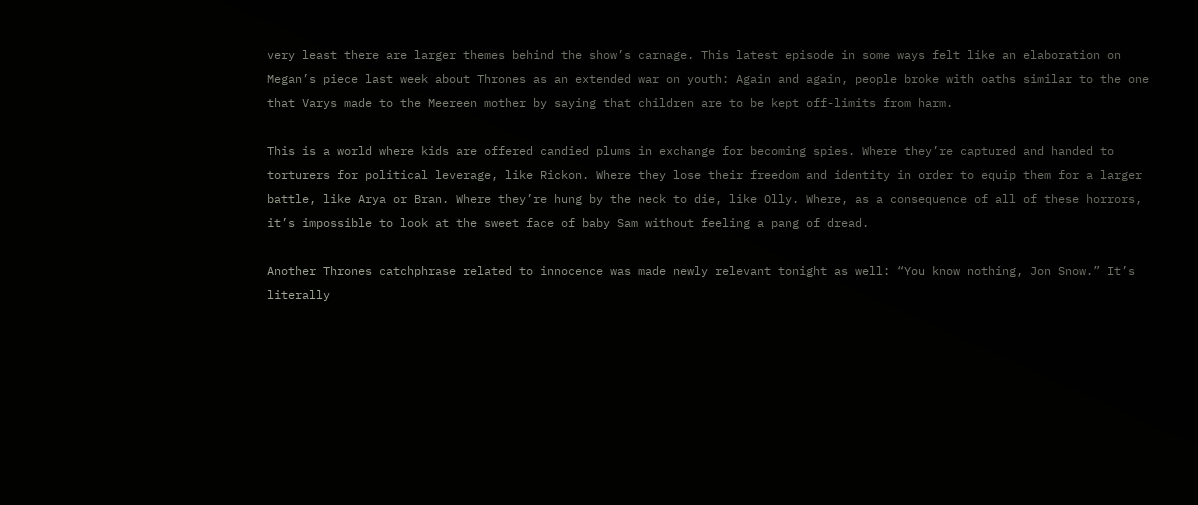very least there are larger themes behind the show’s carnage. This latest episode in some ways felt like an elaboration on Megan’s piece last week about Thrones as an extended war on youth: Again and again, people broke with oaths similar to the one that Varys made to the Meereen mother by saying that children are to be kept off-limits from harm.

This is a world where kids are offered candied plums in exchange for becoming spies. Where they’re captured and handed to torturers for political leverage, like Rickon. Where they lose their freedom and identity in order to equip them for a larger battle, like Arya or Bran. Where they’re hung by the neck to die, like Olly. Where, as a consequence of all of these horrors, it’s impossible to look at the sweet face of baby Sam without feeling a pang of dread.

Another Thrones catchphrase related to innocence was made newly relevant tonight as well: “You know nothing, Jon Snow.” It’s literally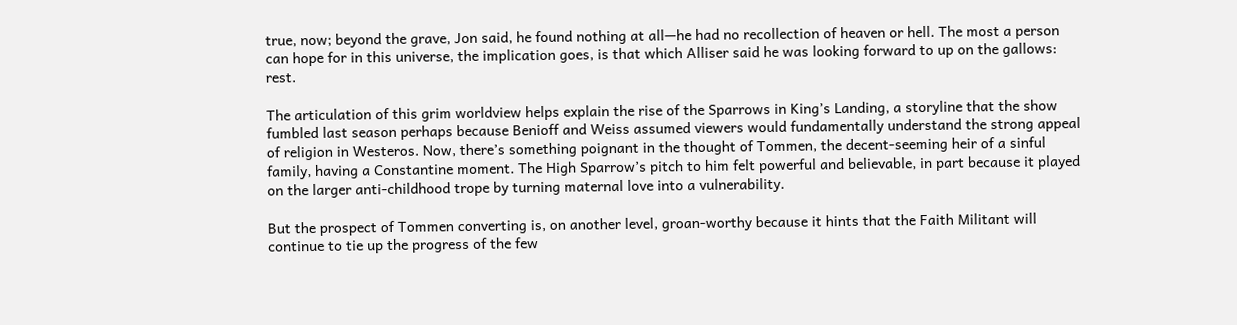true, now; beyond the grave, Jon said, he found nothing at all—he had no recollection of heaven or hell. The most a person can hope for in this universe, the implication goes, is that which Alliser said he was looking forward to up on the gallows: rest.

The articulation of this grim worldview helps explain the rise of the Sparrows in King’s Landing, a storyline that the show fumbled last season perhaps because Benioff and Weiss assumed viewers would fundamentally understand the strong appeal of religion in Westeros. Now, there’s something poignant in the thought of Tommen, the decent-seeming heir of a sinful family, having a Constantine moment. The High Sparrow’s pitch to him felt powerful and believable, in part because it played on the larger anti-childhood trope by turning maternal love into a vulnerability.

But the prospect of Tommen converting is, on another level, groan-worthy because it hints that the Faith Militant will continue to tie up the progress of the few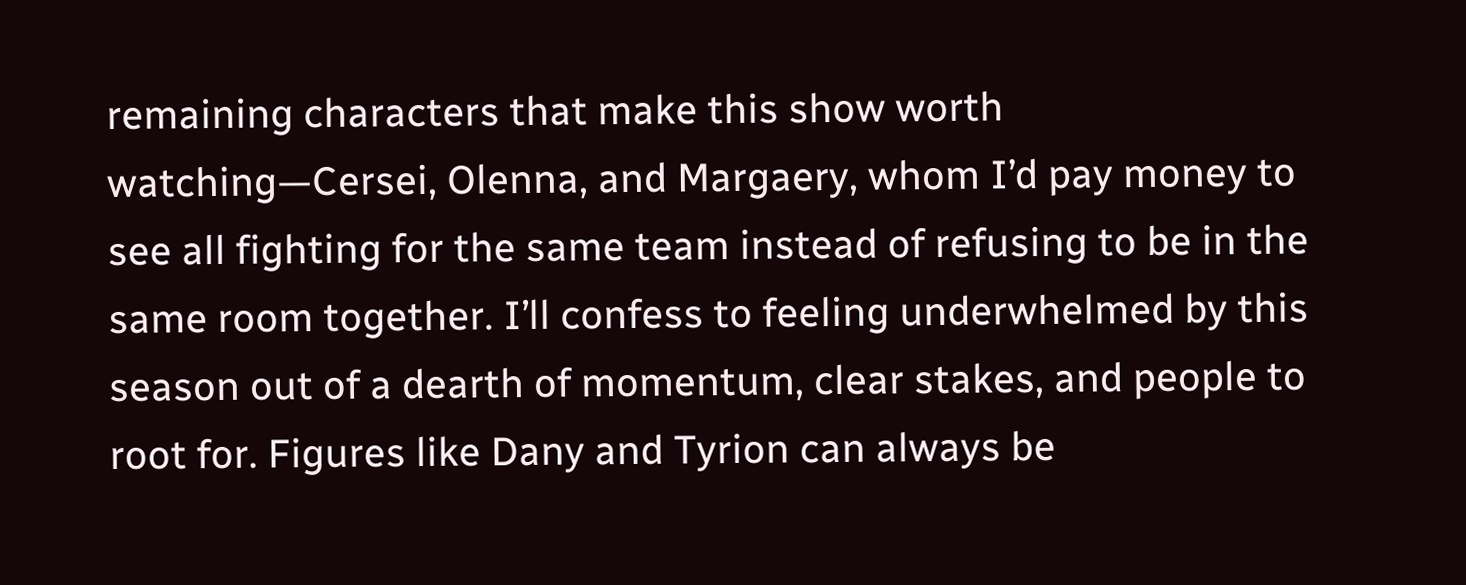remaining characters that make this show worth watching—Cersei, Olenna, and Margaery, whom I’d pay money to see all fighting for the same team instead of refusing to be in the same room together. I’ll confess to feeling underwhelmed by this season out of a dearth of momentum, clear stakes, and people to root for. Figures like Dany and Tyrion can always be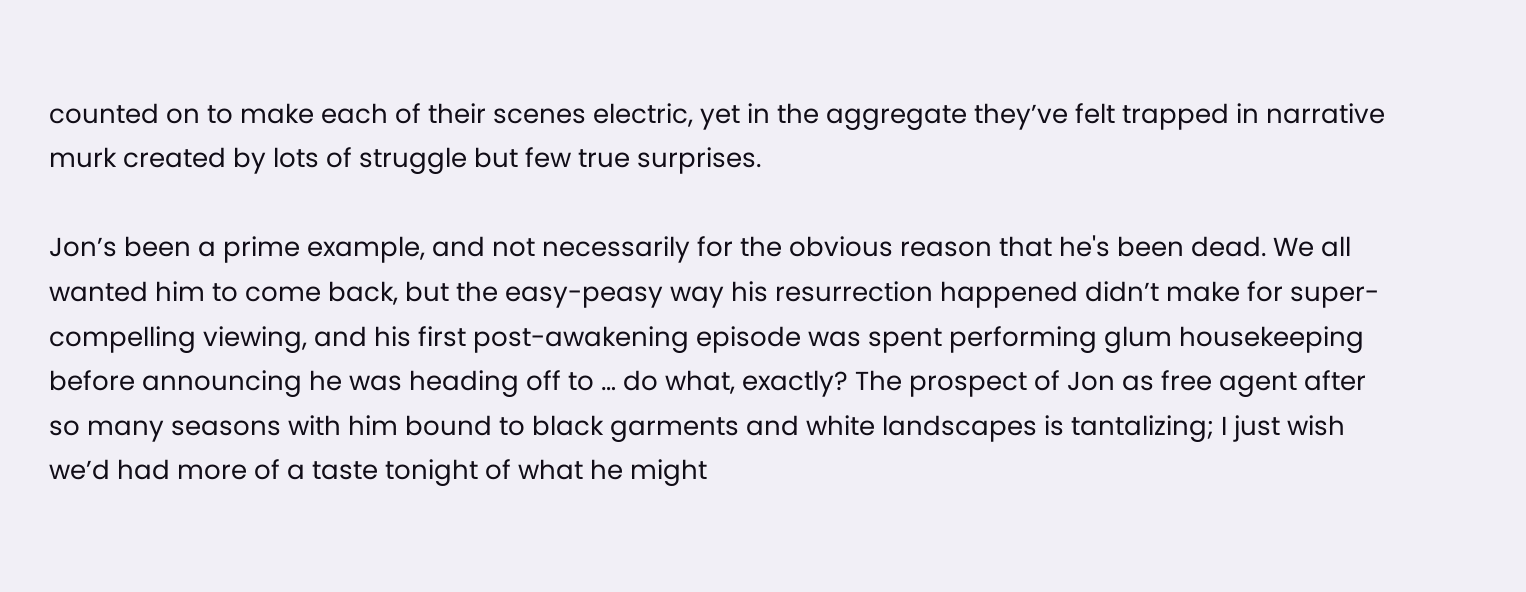counted on to make each of their scenes electric, yet in the aggregate they’ve felt trapped in narrative murk created by lots of struggle but few true surprises.

Jon’s been a prime example, and not necessarily for the obvious reason that he's been dead. We all wanted him to come back, but the easy-peasy way his resurrection happened didn’t make for super-compelling viewing, and his first post-awakening episode was spent performing glum housekeeping before announcing he was heading off to … do what, exactly? The prospect of Jon as free agent after so many seasons with him bound to black garments and white landscapes is tantalizing; I just wish we’d had more of a taste tonight of what he might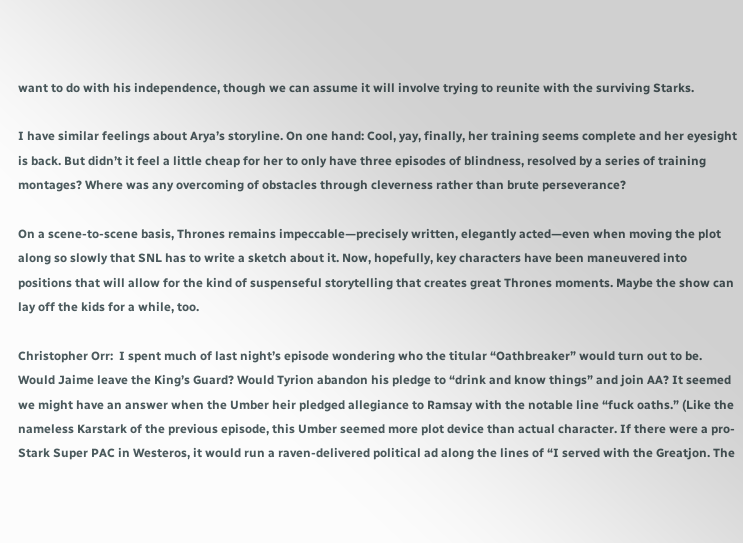want to do with his independence, though we can assume it will involve trying to reunite with the surviving Starks.

I have similar feelings about Arya’s storyline. On one hand: Cool, yay, finally, her training seems complete and her eyesight is back. But didn’t it feel a little cheap for her to only have three episodes of blindness, resolved by a series of training montages? Where was any overcoming of obstacles through cleverness rather than brute perseverance?

On a scene-to-scene basis, Thrones remains impeccable—precisely written, elegantly acted—even when moving the plot along so slowly that SNL has to write a sketch about it. Now, hopefully, key characters have been maneuvered into positions that will allow for the kind of suspenseful storytelling that creates great Thrones moments. Maybe the show can lay off the kids for a while, too.

Christopher Orr:  I spent much of last night’s episode wondering who the titular “Oathbreaker” would turn out to be. Would Jaime leave the King’s Guard? Would Tyrion abandon his pledge to “drink and know things” and join AA? It seemed we might have an answer when the Umber heir pledged allegiance to Ramsay with the notable line “fuck oaths.” (Like the nameless Karstark of the previous episode, this Umber seemed more plot device than actual character. If there were a pro-Stark Super PAC in Westeros, it would run a raven-delivered political ad along the lines of “I served with the Greatjon. The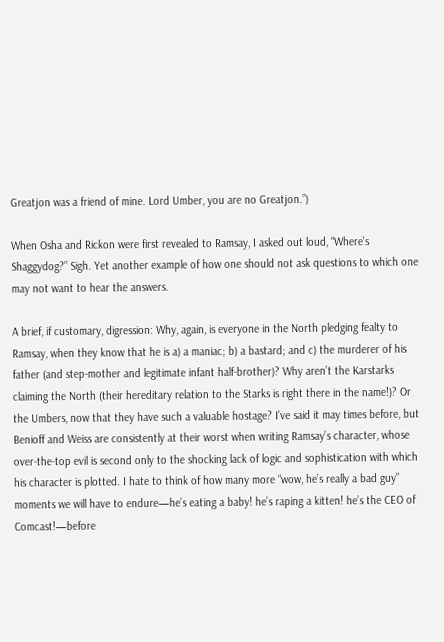Greatjon was a friend of mine. Lord Umber, you are no Greatjon.”)

When Osha and Rickon were first revealed to Ramsay, I asked out loud, “Where’s Shaggydog?” Sigh. Yet another example of how one should not ask questions to which one may not want to hear the answers.

A brief, if customary, digression: Why, again, is everyone in the North pledging fealty to Ramsay, when they know that he is a) a maniac; b) a bastard; and c) the murderer of his father (and step-mother and legitimate infant half-brother)? Why aren’t the Karstarks claiming the North (their hereditary relation to the Starks is right there in the name!)? Or the Umbers, now that they have such a valuable hostage? I’ve said it may times before, but Benioff and Weiss are consistently at their worst when writing Ramsay’s character, whose over-the-top evil is second only to the shocking lack of logic and sophistication with which his character is plotted. I hate to think of how many more “wow, he’s really a bad guy” moments we will have to endure—he’s eating a baby! he’s raping a kitten! he’s the CEO of Comcast!—before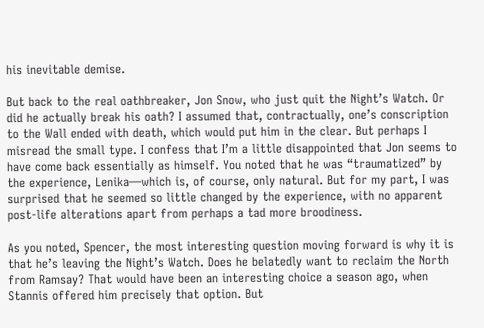his inevitable demise.

But back to the real oathbreaker, Jon Snow, who just quit the Night’s Watch. Or did he actually break his oath? I assumed that, contractually, one’s conscription to the Wall ended with death, which would put him in the clear. But perhaps I misread the small type. I confess that I’m a little disappointed that Jon seems to have come back essentially as himself. You noted that he was “traumatized” by the experience, Lenika—which is, of course, only natural. But for my part, I was surprised that he seemed so little changed by the experience, with no apparent post-life alterations apart from perhaps a tad more broodiness.

As you noted, Spencer, the most interesting question moving forward is why it is that he’s leaving the Night’s Watch. Does he belatedly want to reclaim the North from Ramsay? That would have been an interesting choice a season ago, when Stannis offered him precisely that option. But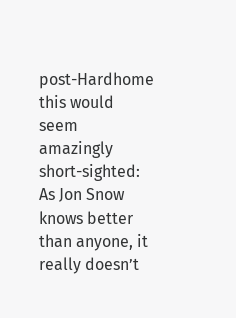post-Hardhome this would seem amazingly short-sighted: As Jon Snow knows better than anyone, it really doesn’t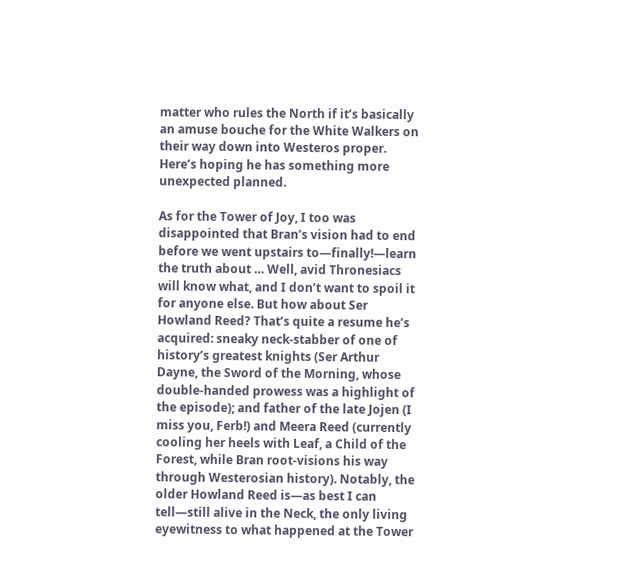matter who rules the North if it’s basically an amuse bouche for the White Walkers on their way down into Westeros proper. Here’s hoping he has something more unexpected planned.

As for the Tower of Joy, I too was disappointed that Bran’s vision had to end before we went upstairs to—finally!—learn the truth about … Well, avid Thronesiacs will know what, and I don’t want to spoil it for anyone else. But how about Ser Howland Reed? That’s quite a resume he’s acquired: sneaky neck-stabber of one of history’s greatest knights (Ser Arthur Dayne, the Sword of the Morning, whose double-handed prowess was a highlight of the episode); and father of the late Jojen (I miss you, Ferb!) and Meera Reed (currently cooling her heels with Leaf, a Child of the Forest, while Bran root-visions his way through Westerosian history). Notably, the older Howland Reed is—as best I can tell—still alive in the Neck, the only living eyewitness to what happened at the Tower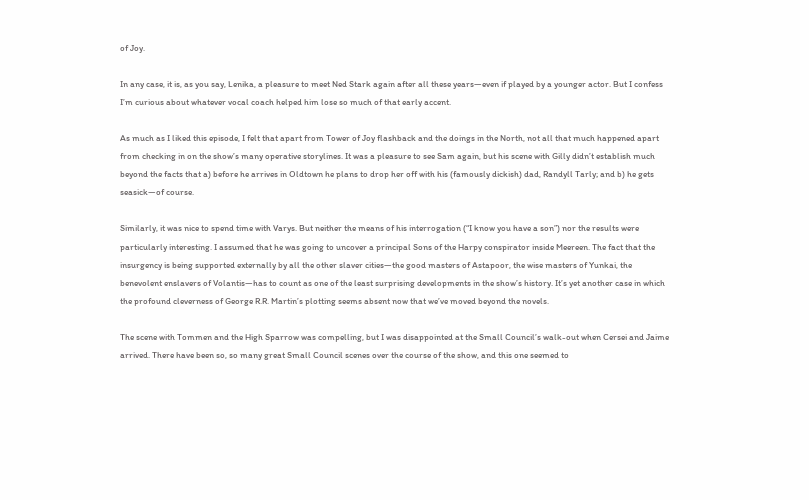of Joy.

In any case, it is, as you say, Lenika, a pleasure to meet Ned Stark again after all these years—even if played by a younger actor. But I confess I’m curious about whatever vocal coach helped him lose so much of that early accent.

As much as I liked this episode, I felt that apart from Tower of Joy flashback and the doings in the North, not all that much happened apart from checking in on the show’s many operative storylines. It was a pleasure to see Sam again, but his scene with Gilly didn’t establish much beyond the facts that a) before he arrives in Oldtown he plans to drop her off with his (famously dickish) dad, Randyll Tarly; and b) he gets seasick—of course.

Similarly, it was nice to spend time with Varys. But neither the means of his interrogation (“I know you have a son”) nor the results were particularly interesting. I assumed that he was going to uncover a principal Sons of the Harpy conspirator inside Meereen. The fact that the insurgency is being supported externally by all the other slaver cities—the good masters of Astapoor, the wise masters of Yunkai, the benevolent enslavers of Volantis—has to count as one of the least surprising developments in the show’s history. It’s yet another case in which the profound cleverness of George R.R. Martin’s plotting seems absent now that we’ve moved beyond the novels.

The scene with Tommen and the High Sparrow was compelling, but I was disappointed at the Small Council’s walk-out when Cersei and Jaime arrived. There have been so, so many great Small Council scenes over the course of the show, and this one seemed to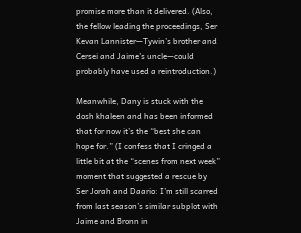promise more than it delivered. (Also, the fellow leading the proceedings, Ser Kevan Lannister—Tywin’s brother and Cersei and Jaime’s uncle—could probably have used a reintroduction.)

Meanwhile, Dany is stuck with the dosh khaleen and has been informed that for now it’s the “best she can hope for.” (I confess that I cringed a little bit at the “scenes from next week” moment that suggested a rescue by Ser Jorah and Daario: I’m still scarred from last season’s similar subplot with Jaime and Bronn in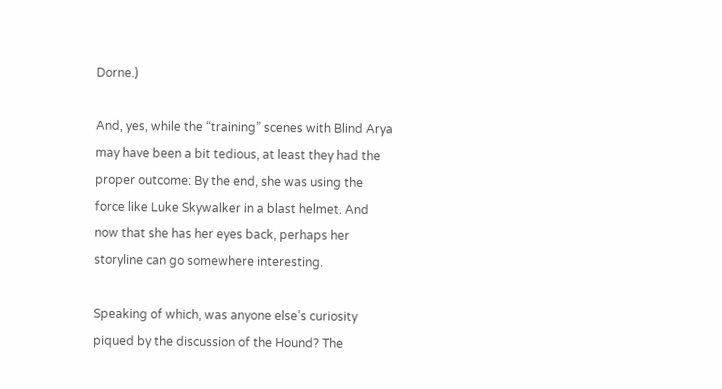Dorne.)

And, yes, while the “training” scenes with Blind Arya may have been a bit tedious, at least they had the proper outcome: By the end, she was using the force like Luke Skywalker in a blast helmet. And now that she has her eyes back, perhaps her storyline can go somewhere interesting.

Speaking of which, was anyone else’s curiosity piqued by the discussion of the Hound? The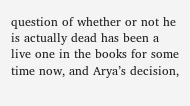question of whether or not he is actually dead has been a live one in the books for some time now, and Arya’s decision,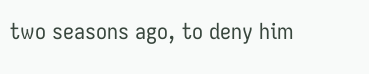two seasons ago, to deny him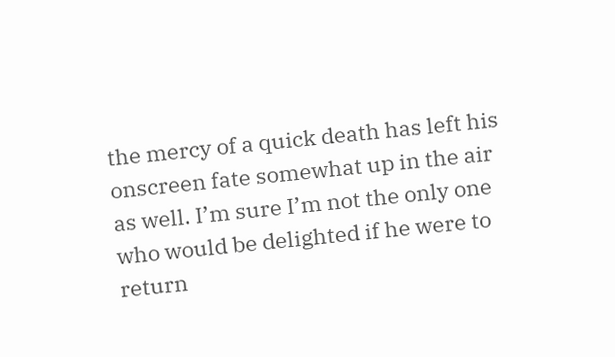the mercy of a quick death has left his onscreen fate somewhat up in the air as well. I’m sure I’m not the only one who would be delighted if he were to return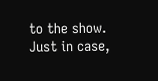to the show. Just in case,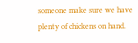someone make sure we have plenty of chickens on hand.